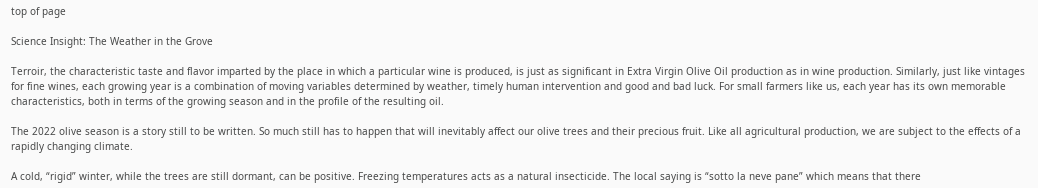top of page

Science Insight: The Weather in the Grove

Terroir, the characteristic taste and flavor imparted by the place in which a particular wine is produced, is just as significant in Extra Virgin Olive Oil production as in wine production. Similarly, just like vintages for fine wines, each growing year is a combination of moving variables determined by weather, timely human intervention and good and bad luck. For small farmers like us, each year has its own memorable characteristics, both in terms of the growing season and in the profile of the resulting oil.

The 2022 olive season is a story still to be written. So much still has to happen that will inevitably affect our olive trees and their precious fruit. Like all agricultural production, we are subject to the effects of a rapidly changing climate.

A cold, “rigid” winter, while the trees are still dormant, can be positive. Freezing temperatures acts as a natural insecticide. The local saying is “sotto la neve pane” which means that there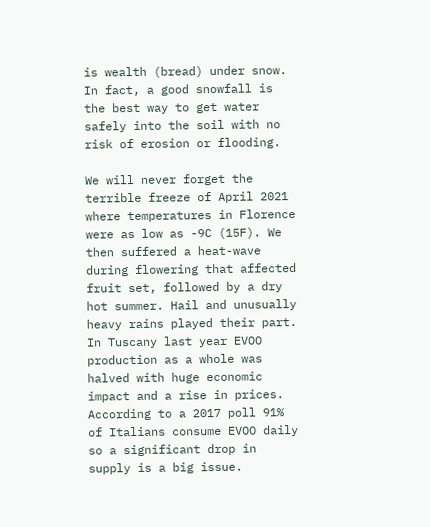is wealth (bread) under snow. In fact, a good snowfall is the best way to get water safely into the soil with no risk of erosion or flooding.

We will never forget the terrible freeze of April 2021 where temperatures in Florence were as low as -9C (15F). We then suffered a heat-wave during flowering that affected fruit set, followed by a dry hot summer. Hail and unusually heavy rains played their part. In Tuscany last year EVOO production as a whole was halved with huge economic impact and a rise in prices. According to a 2017 poll 91% of Italians consume EVOO daily so a significant drop in supply is a big issue.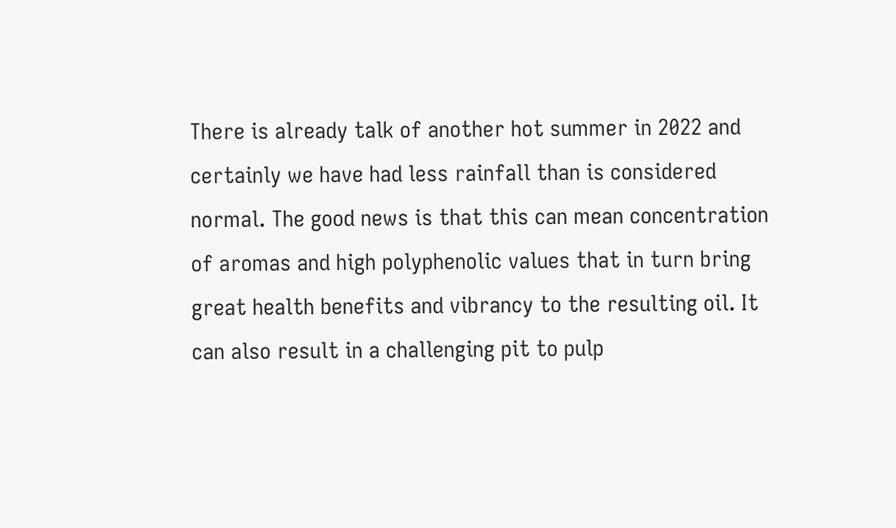There is already talk of another hot summer in 2022 and certainly we have had less rainfall than is considered normal. The good news is that this can mean concentration of aromas and high polyphenolic values that in turn bring great health benefits and vibrancy to the resulting oil. It can also result in a challenging pit to pulp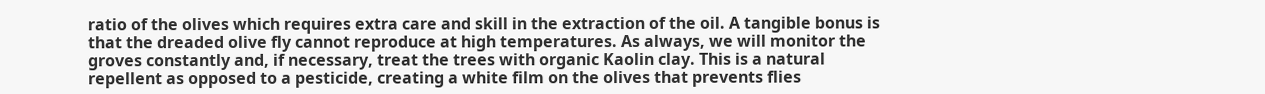ratio of the olives which requires extra care and skill in the extraction of the oil. A tangible bonus is that the dreaded olive fly cannot reproduce at high temperatures. As always, we will monitor the groves constantly and, if necessary, treat the trees with organic Kaolin clay. This is a natural repellent as opposed to a pesticide, creating a white film on the olives that prevents flies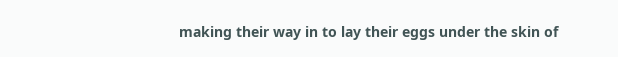making their way in to lay their eggs under the skin of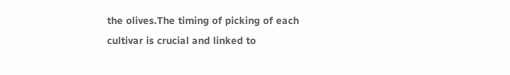the olives.The timing of picking of each cultivar is crucial and linked to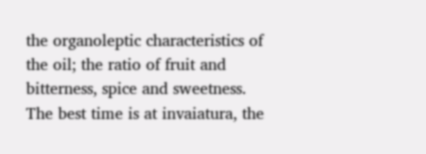the organoleptic characteristics of the oil; the ratio of fruit and bitterness, spice and sweetness. The best time is at invaiatura, the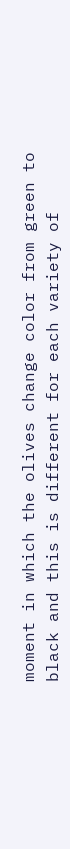moment in which the olives change color from green to black and this is different for each variety of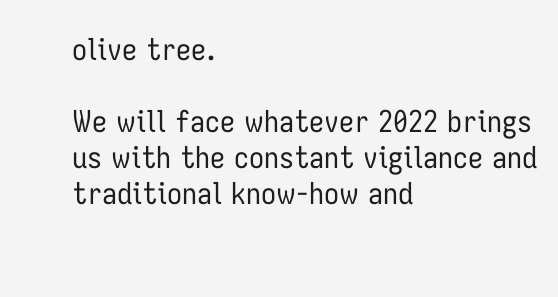olive tree.

We will face whatever 2022 brings us with the constant vigilance and traditional know-how and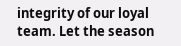integrity of our loyal team. Let the season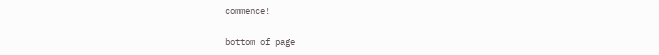commence!

bottom of page